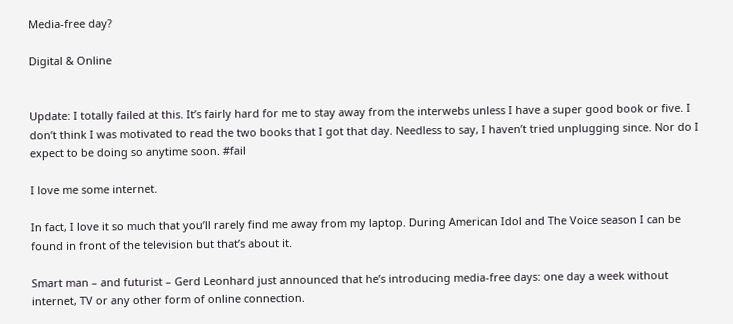Media-free day?

Digital & Online


Update: I totally failed at this. It’s fairly hard for me to stay away from the interwebs unless I have a super good book or five. I don’t think I was motivated to read the two books that I got that day. Needless to say, I haven’t tried unplugging since. Nor do I expect to be doing so anytime soon. #fail

I love me some internet.

In fact, I love it so much that you’ll rarely find me away from my laptop. During American Idol and The Voice season I can be found in front of the television but that’s about it.

Smart man – and futurist – Gerd Leonhard just announced that he’s introducing media-free days: one day a week without internet, TV or any other form of online connection.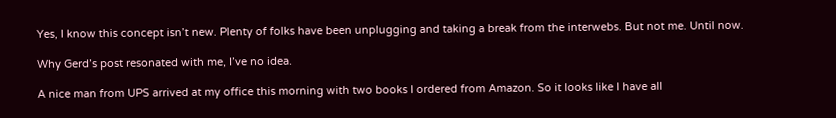Yes, I know this concept isn’t new. Plenty of folks have been unplugging and taking a break from the interwebs. But not me. Until now.

Why Gerd’s post resonated with me, I’ve no idea.

A nice man from UPS arrived at my office this morning with two books I ordered from Amazon. So it looks like I have all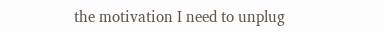the motivation I need to unplug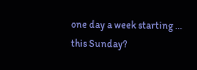one day a week starting … this Sunday?